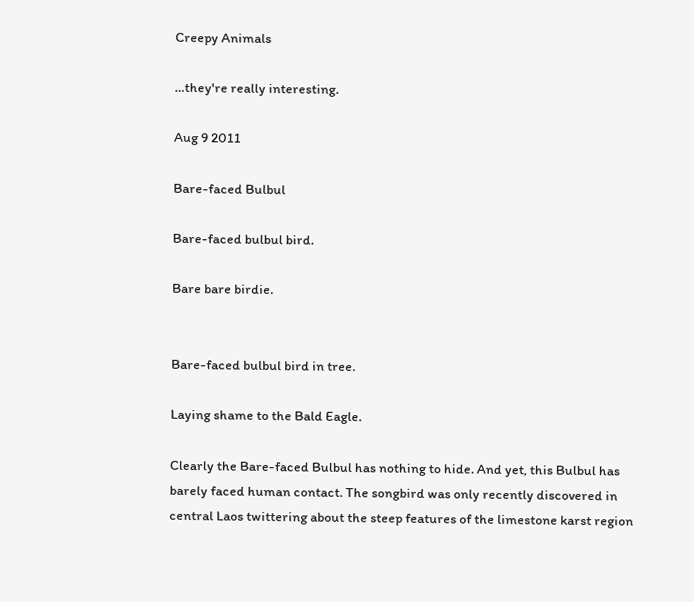Creepy Animals

…they're really interesting.

Aug 9 2011

Bare-faced Bulbul

Bare-faced bulbul bird.

Bare bare birdie.


Bare-faced bulbul bird in tree.

Laying shame to the Bald Eagle.

Clearly the Bare-faced Bulbul has nothing to hide. And yet, this Bulbul has barely faced human contact. The songbird was only recently discovered in central Laos twittering about the steep features of the limestone karst region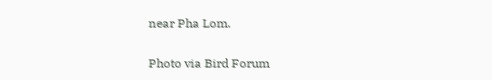near Pha Lom.

Photo via Bird Forum